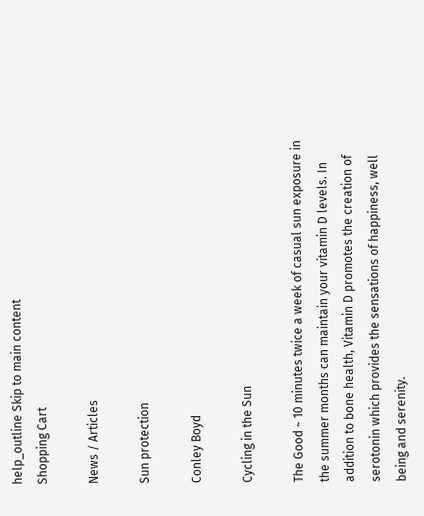help_outline Skip to main content
Shopping Cart

News / Articles

Sun protection

Conley Boyd

Cycling in the Sun

The Good ~ 10 minutes twice a week of casual sun exposure in the summer months can maintain your vitamin D levels. In addition to bone health, Vitamin D promotes the creation of serotonin which provides the sensations of happiness, well being and serenity.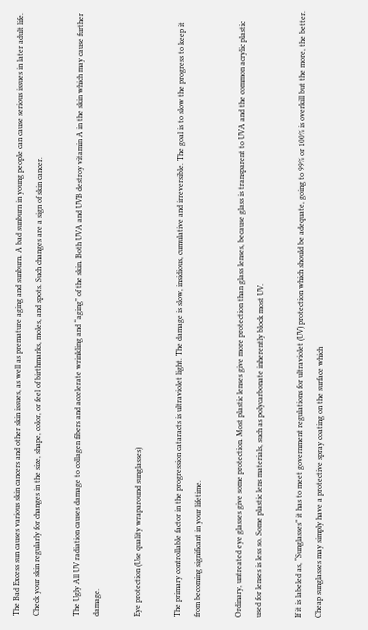The Bad Excess sun causes various skin cancers and other skin issues, as well as premature aging and sunburn. A bad sunburn in young people can cause serious issues in later adult life. Check your skin regularly for changes in the size, shape, color, or feel of birthmarks, moles, and spots. Such changes are a sign of skin cancer.

The Ugly All UV radiation causes damage to collagen fibers and accelerate wrinkling and “aging” of the skin. Both UVA and UVB destroy vitamin A in the skin which may cause further damage.

Eye protection (Use quality wraparound sunglasses)

The primary controllable factor in the progression cataracts is ultraviolet light. The damage is slow, insidious, cumulative and irreversible. The goal is to slow the progress to keep it from becoming significant in your lifetime.

Ordinary, untreated eye glasses give some protection. Most plastic lenses give more protection than glass lenses, because glass is transparent to UVA and the common acrylic plastic used for lenses is less so. Some plastic lens materials, such as polycarbonate inherently block most UV.

If it is labeled as, “Sunglasses” it has to meet government regulations for ultraviolet (UV) protection which should be adequate, going to 99% or 100% is overkill but the more, the better. Cheap sunglasses may simply have a protective spray coating on the surface which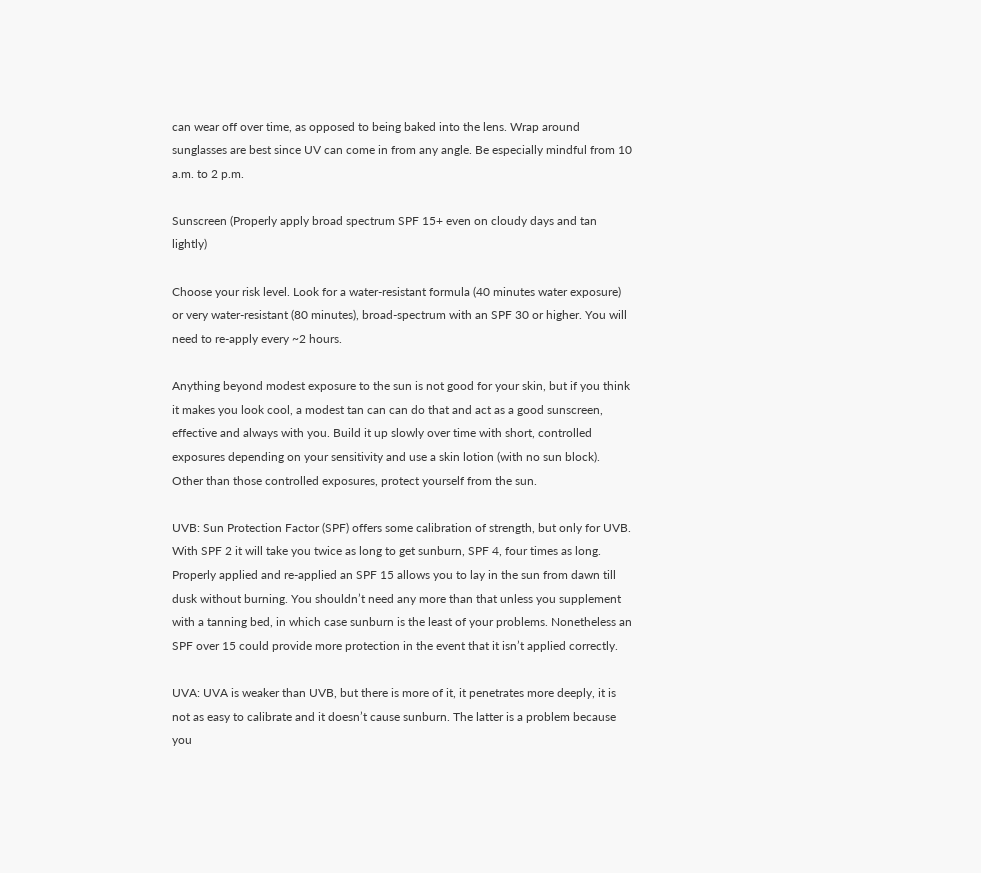can wear off over time, as opposed to being baked into the lens. Wrap around sunglasses are best since UV can come in from any angle. Be especially mindful from 10 a.m. to 2 p.m.

Sunscreen (Properly apply broad spectrum SPF 15+ even on cloudy days and tan lightly)

Choose your risk level. Look for a water-resistant formula (40 minutes water exposure) or very water-resistant (80 minutes), broad-spectrum with an SPF 30 or higher. You will need to re-apply every ~2 hours.

Anything beyond modest exposure to the sun is not good for your skin, but if you think it makes you look cool, a modest tan can can do that and act as a good sunscreen, effective and always with you. Build it up slowly over time with short, controlled exposures depending on your sensitivity and use a skin lotion (with no sun block). Other than those controlled exposures, protect yourself from the sun.

UVB: Sun Protection Factor (SPF) offers some calibration of strength, but only for UVB. With SPF 2 it will take you twice as long to get sunburn, SPF 4, four times as long. Properly applied and re-applied an SPF 15 allows you to lay in the sun from dawn till dusk without burning. You shouldn’t need any more than that unless you supplement with a tanning bed, in which case sunburn is the least of your problems. Nonetheless an SPF over 15 could provide more protection in the event that it isn’t applied correctly.

UVA: UVA is weaker than UVB, but there is more of it, it penetrates more deeply, it is not as easy to calibrate and it doesn’t cause sunburn. The latter is a problem because you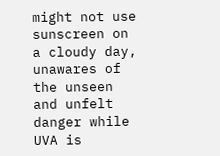might not use sunscreen on a cloudy day, unawares of the unseen and unfelt danger while UVA is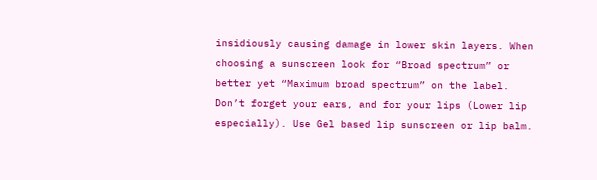insidiously causing damage in lower skin layers. When choosing a sunscreen look for “Broad spectrum” or better yet “Maximum broad spectrum” on the label. Don’t forget your ears, and for your lips (Lower lip especially). Use Gel based lip sunscreen or lip balm.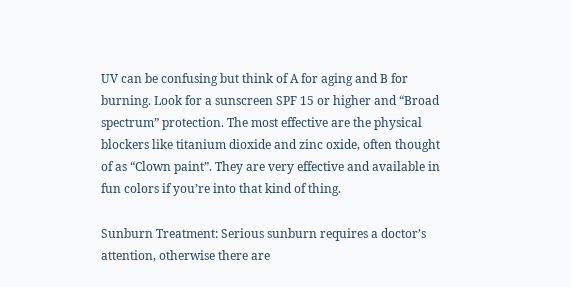UV can be confusing but think of A for aging and B for burning. Look for a sunscreen SPF 15 or higher and “Broad spectrum” protection. The most effective are the physical blockers like titanium dioxide and zinc oxide, often thought of as “Clown paint”. They are very effective and available in fun colors if you’re into that kind of thing.

Sunburn Treatment: Serious sunburn requires a doctor’s attention, otherwise there are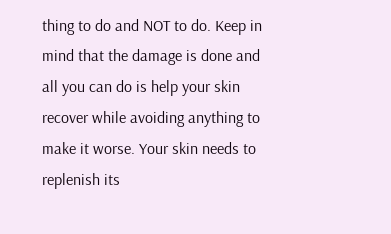thing to do and NOT to do. Keep in mind that the damage is done and all you can do is help your skin recover while avoiding anything to make it worse. Your skin needs to replenish its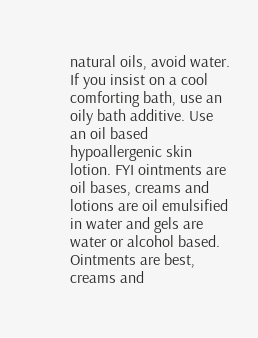natural oils, avoid water. If you insist on a cool comforting bath, use an oily bath additive. Use an oil based hypoallergenic skin lotion. FYI ointments are oil bases, creams and lotions are oil emulsified in water and gels are water or alcohol based. Ointments are best, creams and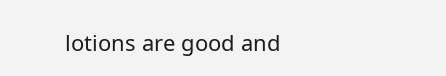lotions are good and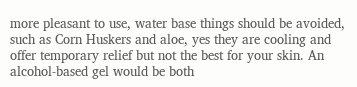more pleasant to use, water base things should be avoided, such as Corn Huskers and aloe, yes they are cooling and offer temporary relief but not the best for your skin. An alcohol-based gel would be both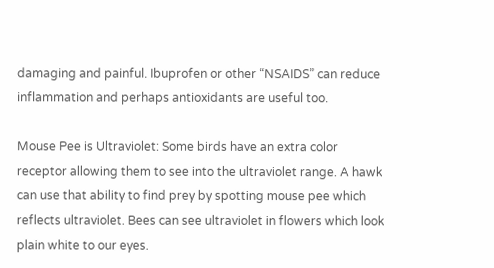damaging and painful. Ibuprofen or other “NSAIDS” can reduce inflammation and perhaps antioxidants are useful too.

Mouse Pee is Ultraviolet: Some birds have an extra color receptor allowing them to see into the ultraviolet range. A hawk can use that ability to find prey by spotting mouse pee which reflects ultraviolet. Bees can see ultraviolet in flowers which look plain white to our eyes.